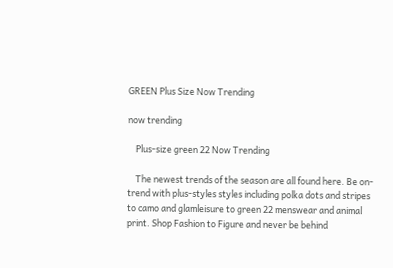GREEN Plus Size Now Trending

now trending

    Plus-size green 22 Now Trending

    The newest trends of the season are all found here. Be on-trend with plus-styles styles including polka dots and stripes to camo and glamleisure to green 22 menswear and animal print. Shop Fashion to Figure and never be behind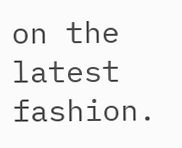on the latest fashion.